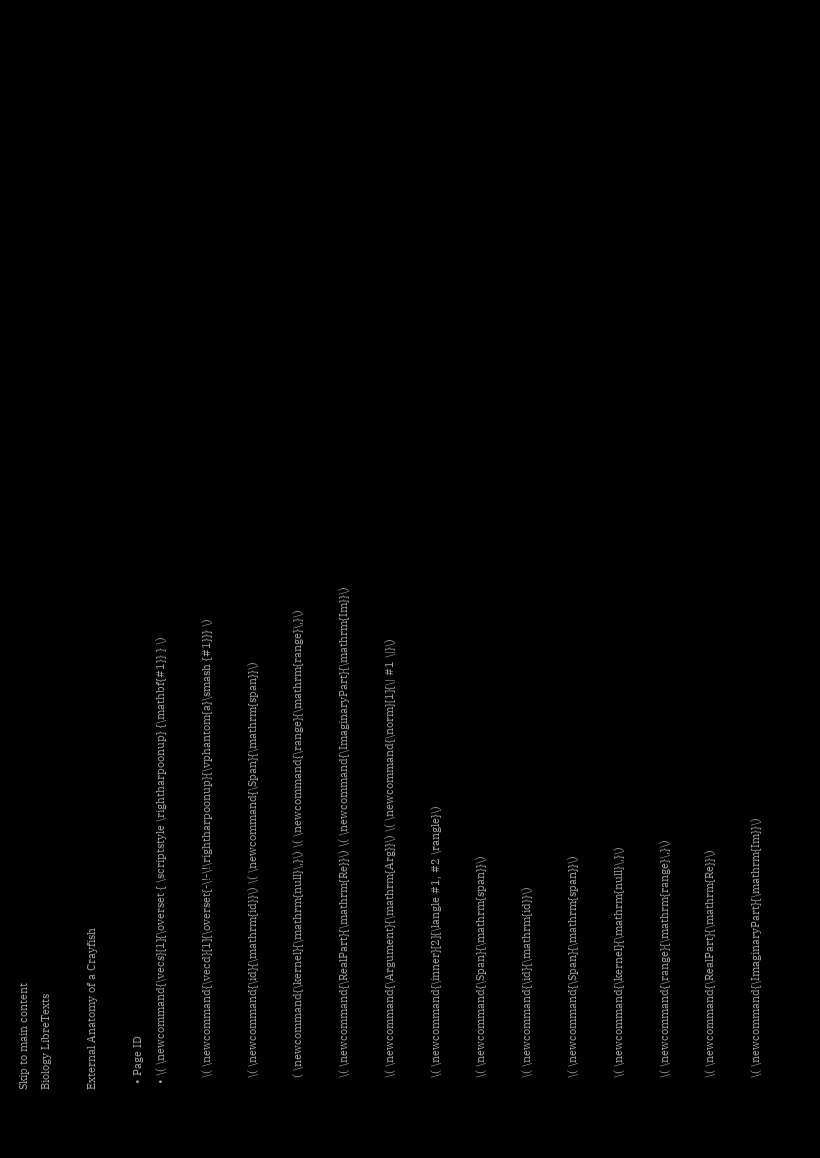Skip to main content
Biology LibreTexts

External Anatomy of a Crayfish

  • Page ID
  • \( \newcommand{\vecs}[1]{\overset { \scriptstyle \rightharpoonup} {\mathbf{#1}} } \)

    \( \newcommand{\vecd}[1]{\overset{-\!-\!\rightharpoonup}{\vphantom{a}\smash {#1}}} \)

    \( \newcommand{\id}{\mathrm{id}}\) \( \newcommand{\Span}{\mathrm{span}}\)

    ( \newcommand{\kernel}{\mathrm{null}\,}\) \( \newcommand{\range}{\mathrm{range}\,}\)

    \( \newcommand{\RealPart}{\mathrm{Re}}\) \( \newcommand{\ImaginaryPart}{\mathrm{Im}}\)

    \( \newcommand{\Argument}{\mathrm{Arg}}\) \( \newcommand{\norm}[1]{\| #1 \|}\)

    \( \newcommand{\inner}[2]{\langle #1, #2 \rangle}\)

    \( \newcommand{\Span}{\mathrm{span}}\)

    \( \newcommand{\id}{\mathrm{id}}\)

    \( \newcommand{\Span}{\mathrm{span}}\)

    \( \newcommand{\kernel}{\mathrm{null}\,}\)

    \( \newcommand{\range}{\mathrm{range}\,}\)

    \( \newcommand{\RealPart}{\mathrm{Re}}\)

    \( \newcommand{\ImaginaryPart}{\mathrm{Im}}\)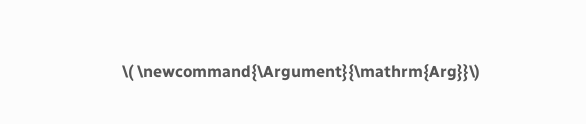\( \newcommand{\Argument}{\mathrm{Arg}}\)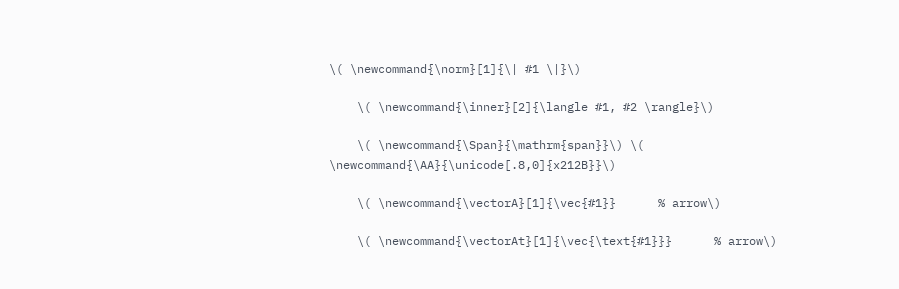\( \newcommand{\norm}[1]{\| #1 \|}\)

    \( \newcommand{\inner}[2]{\langle #1, #2 \rangle}\)

    \( \newcommand{\Span}{\mathrm{span}}\) \( \newcommand{\AA}{\unicode[.8,0]{x212B}}\)

    \( \newcommand{\vectorA}[1]{\vec{#1}}      % arrow\)

    \( \newcommand{\vectorAt}[1]{\vec{\text{#1}}}      % arrow\)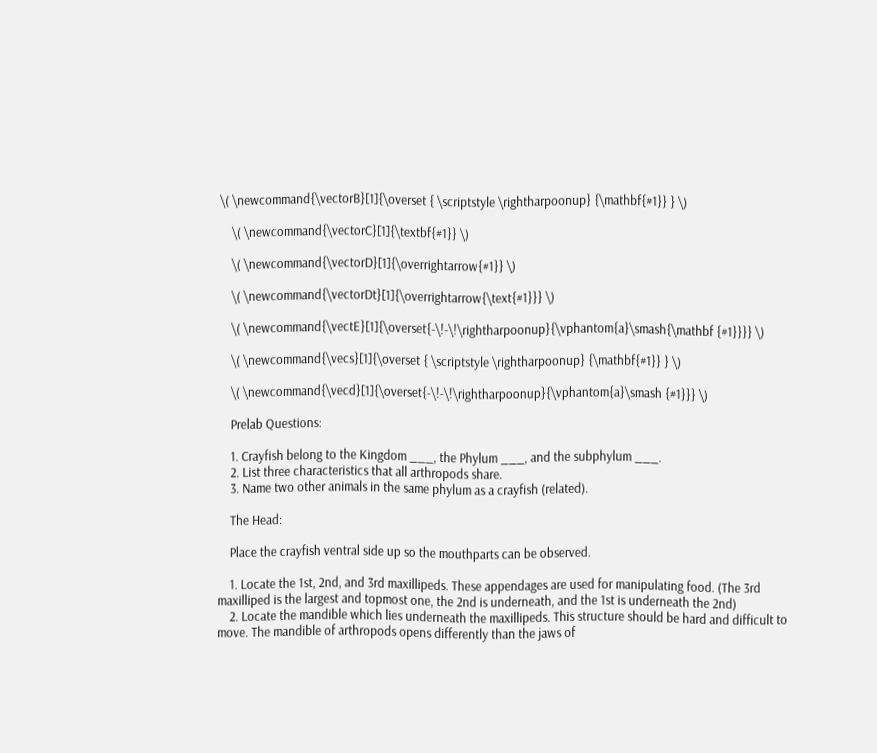\( \newcommand{\vectorB}[1]{\overset { \scriptstyle \rightharpoonup} {\mathbf{#1}} } \)

    \( \newcommand{\vectorC}[1]{\textbf{#1}} \)

    \( \newcommand{\vectorD}[1]{\overrightarrow{#1}} \)

    \( \newcommand{\vectorDt}[1]{\overrightarrow{\text{#1}}} \)

    \( \newcommand{\vectE}[1]{\overset{-\!-\!\rightharpoonup}{\vphantom{a}\smash{\mathbf {#1}}}} \)

    \( \newcommand{\vecs}[1]{\overset { \scriptstyle \rightharpoonup} {\mathbf{#1}} } \)

    \( \newcommand{\vecd}[1]{\overset{-\!-\!\rightharpoonup}{\vphantom{a}\smash {#1}}} \)

    Prelab Questions:

    1. Crayfish belong to the Kingdom ___, the Phylum ___, and the subphylum ___.
    2. List three characteristics that all arthropods share.
    3. Name two other animals in the same phylum as a crayfish (related).

    The Head:

    Place the crayfish ventral side up so the mouthparts can be observed.

    1. Locate the 1st, 2nd, and 3rd maxillipeds. These appendages are used for manipulating food. (The 3rd maxilliped is the largest and topmost one, the 2nd is underneath, and the 1st is underneath the 2nd)
    2. Locate the mandible which lies underneath the maxillipeds. This structure should be hard and difficult to move. The mandible of arthropods opens differently than the jaws of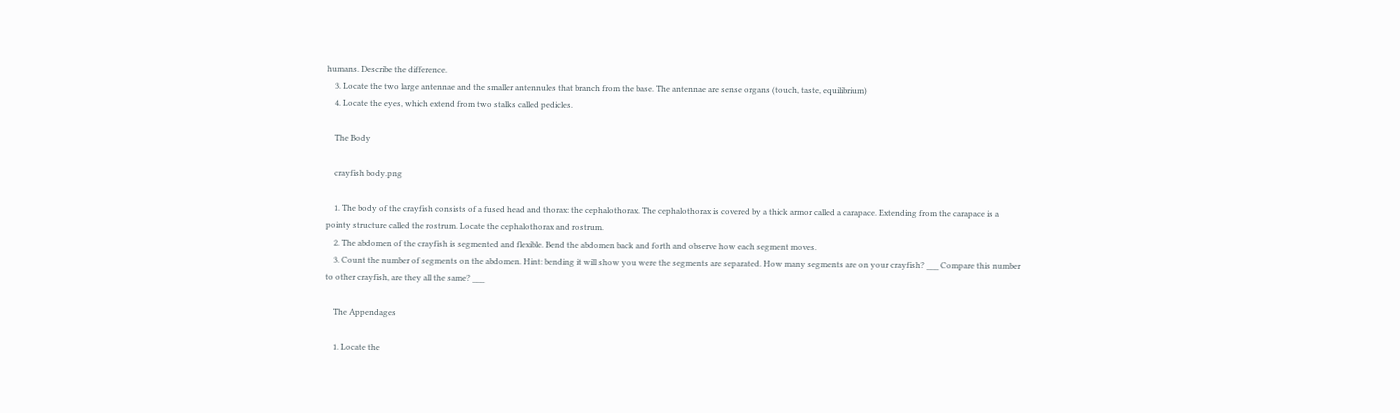humans. Describe the difference.
    3. Locate the two large antennae and the smaller antennules that branch from the base. The antennae are sense organs (touch, taste, equilibrium)
    4. Locate the eyes, which extend from two stalks called pedicles.

    The Body

    crayfish body.png

    1. The body of the crayfish consists of a fused head and thorax: the cephalothorax. The cephalothorax is covered by a thick armor called a carapace. Extending from the carapace is a pointy structure called the rostrum. Locate the cephalothorax and rostrum.
    2. The abdomen of the crayfish is segmented and flexible. Bend the abdomen back and forth and observe how each segment moves.
    3. Count the number of segments on the abdomen. Hint: bending it will show you were the segments are separated. How many segments are on your crayfish? ___ Compare this number to other crayfish, are they all the same? ___

    The Appendages

    1. Locate the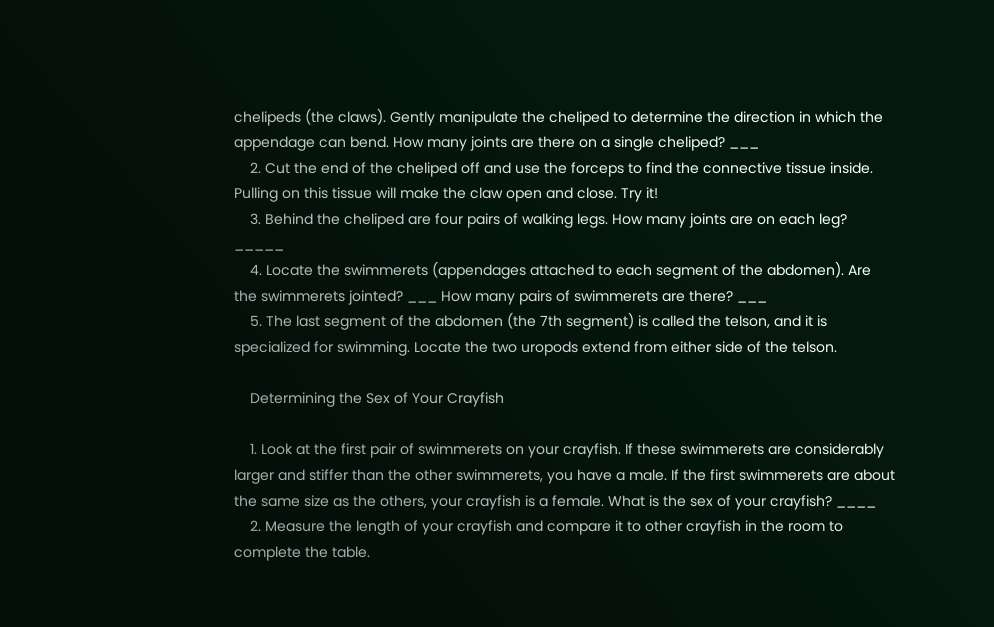chelipeds (the claws). Gently manipulate the cheliped to determine the direction in which the appendage can bend. How many joints are there on a single cheliped? ___
    2. Cut the end of the cheliped off and use the forceps to find the connective tissue inside. Pulling on this tissue will make the claw open and close. Try it!
    3. Behind the cheliped are four pairs of walking legs. How many joints are on each leg? _____
    4. Locate the swimmerets (appendages attached to each segment of the abdomen). Are the swimmerets jointed? ___ How many pairs of swimmerets are there? ___
    5. The last segment of the abdomen (the 7th segment) is called the telson, and it is specialized for swimming. Locate the two uropods extend from either side of the telson.

    Determining the Sex of Your Crayfish

    1. Look at the first pair of swimmerets on your crayfish. If these swimmerets are considerably larger and stiffer than the other swimmerets, you have a male. If the first swimmerets are about the same size as the others, your crayfish is a female. What is the sex of your crayfish? ____
    2. Measure the length of your crayfish and compare it to other crayfish in the room to complete the table.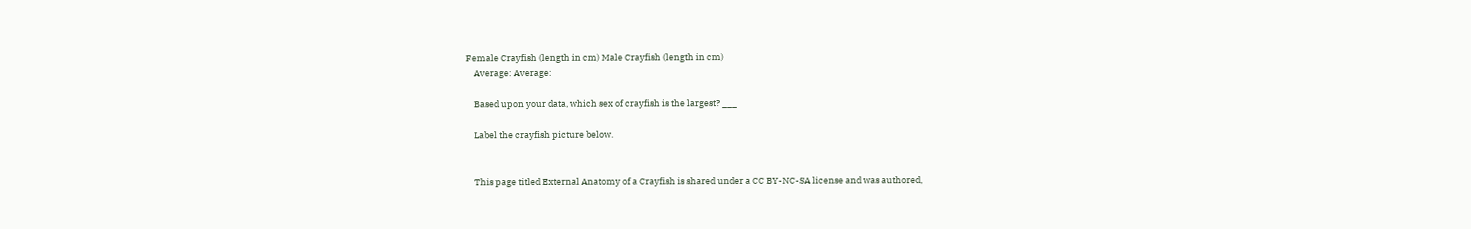Female Crayfish (length in cm) Male Crayfish (length in cm)
    Average: Average:

    Based upon your data, which sex of crayfish is the largest? ___

    Label the crayfish picture below.


    This page titled External Anatomy of a Crayfish is shared under a CC BY-NC-SA license and was authored,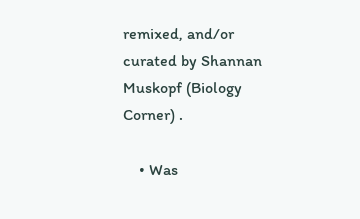remixed, and/or curated by Shannan Muskopf (Biology Corner) .

    • Was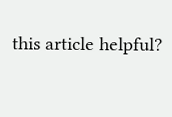this article helpful?